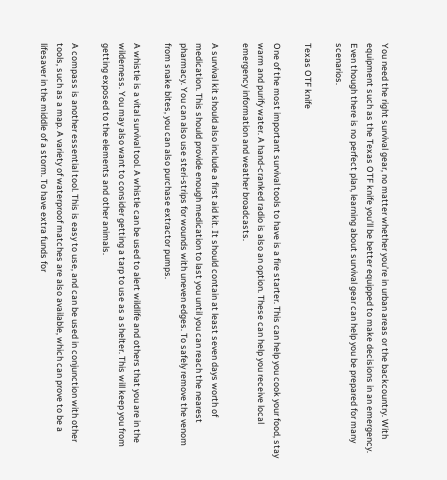You need the right survival gear, no matter whether you’re in urban areas or the backcountry. With equipment such as the Texas OTF knife you’ll be better equipped to make decisions in an emergency. Even though there is no perfect plan, learning about survival gear can help you be prepared for many scenarios.

Texas OTF knife

One of the most important survival tools to have is a fire starter. This can help you cook your food, stay warm and purify water. A hand-cranked radio is also an option. These can help you receive local emergency information and weather broadcasts.

A survival kit should also include a first aid kit. It should contain at least seven days worth of medication. This should provide enough medication to last you until you can reach the nearest pharmacy. You can also use steri-strips for wounds with uneven edges. To safely remove the venom from snake bites, you can also purchase extractor pumps.

A whistle is a vital survival tool. A whistle can be used to alert wildlife and others that you are in the wilderness. You may also want to consider getting a tarp to use as a shelter. This will keep you from getting exposed to the elements and other animals.

A compass is another essential tool. This is easy to use, and can be used in conjunction with other tools, such as a map. A variety of waterproof matches are also available, which can prove to be a lifesaver in the middle of a storm. To have extra funds for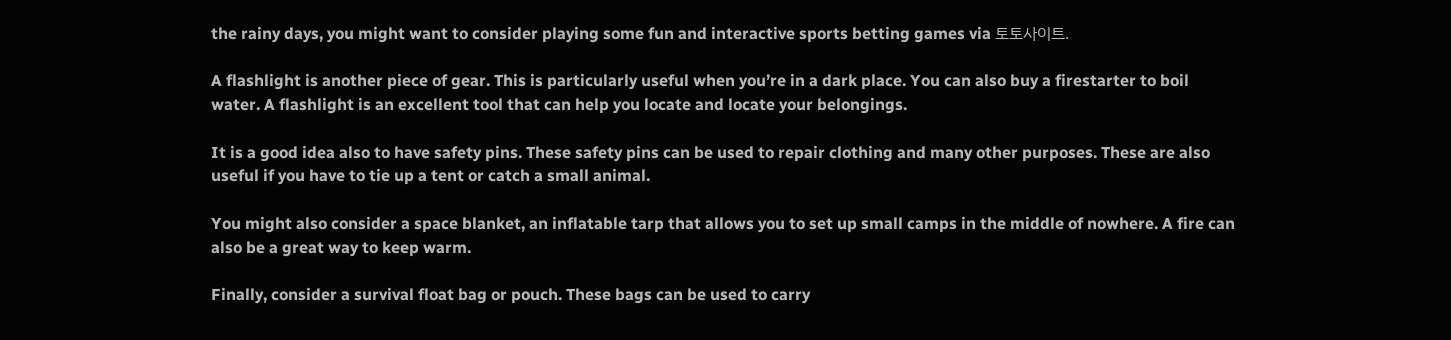the rainy days, you might want to consider playing some fun and interactive sports betting games via 토토사이트.

A flashlight is another piece of gear. This is particularly useful when you’re in a dark place. You can also buy a firestarter to boil water. A flashlight is an excellent tool that can help you locate and locate your belongings.

It is a good idea also to have safety pins. These safety pins can be used to repair clothing and many other purposes. These are also useful if you have to tie up a tent or catch a small animal.

You might also consider a space blanket, an inflatable tarp that allows you to set up small camps in the middle of nowhere. A fire can also be a great way to keep warm.

Finally, consider a survival float bag or pouch. These bags can be used to carry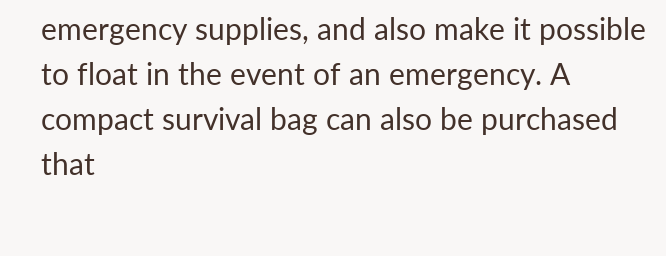emergency supplies, and also make it possible to float in the event of an emergency. A compact survival bag can also be purchased that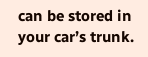can be stored in your car’s trunk.